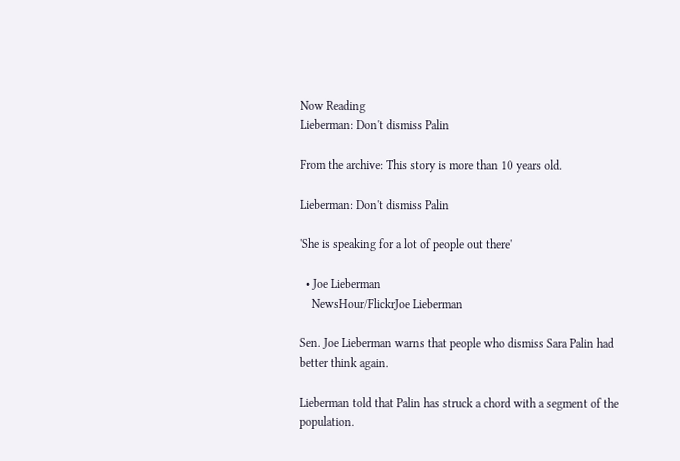Now Reading
Lieberman: Don't dismiss Palin

From the archive: This story is more than 10 years old.

Lieberman: Don't dismiss Palin

'She is speaking for a lot of people out there'

  • Joe Lieberman
    NewsHour/FlickrJoe Lieberman

Sen. Joe Lieberman warns that people who dismiss Sara Palin had better think again.

Lieberman told that Palin has struck a chord with a segment of the population.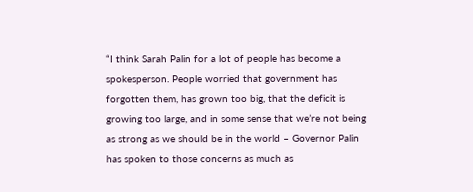“I think Sarah Palin for a lot of people has become a spokesperson. People worried that government has forgotten them, has grown too big, that the deficit is growing too large, and in some sense that we’re not being as strong as we should be in the world – Governor Palin has spoken to those concerns as much as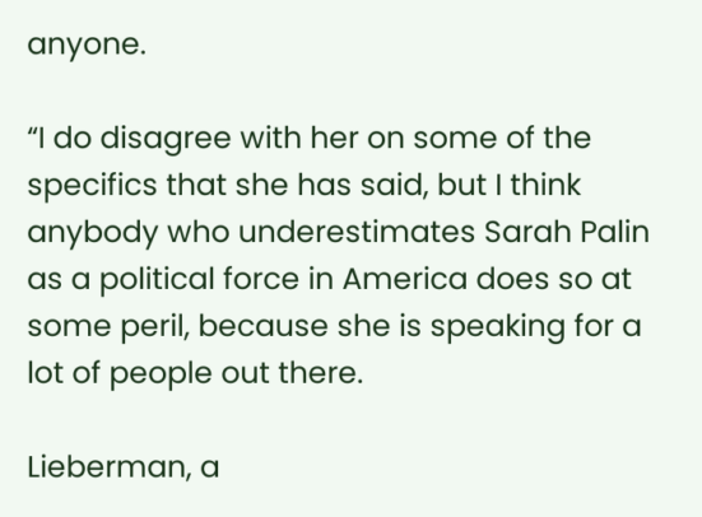anyone.

“I do disagree with her on some of the specifics that she has said, but I think anybody who underestimates Sarah Palin as a political force in America does so at some peril, because she is speaking for a lot of people out there.

Lieberman, a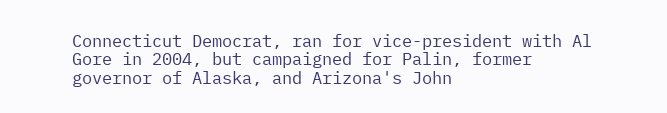Connecticut Democrat, ran for vice-president with Al Gore in 2004, but campaigned for Palin, former governor of Alaska, and Arizona's John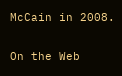McCain in 2008.

On the Web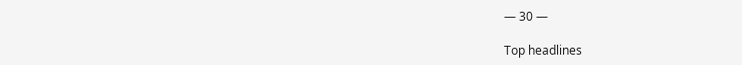— 30 —

Top headlines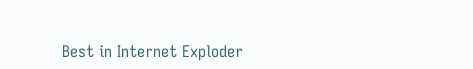Best in Internet Exploder